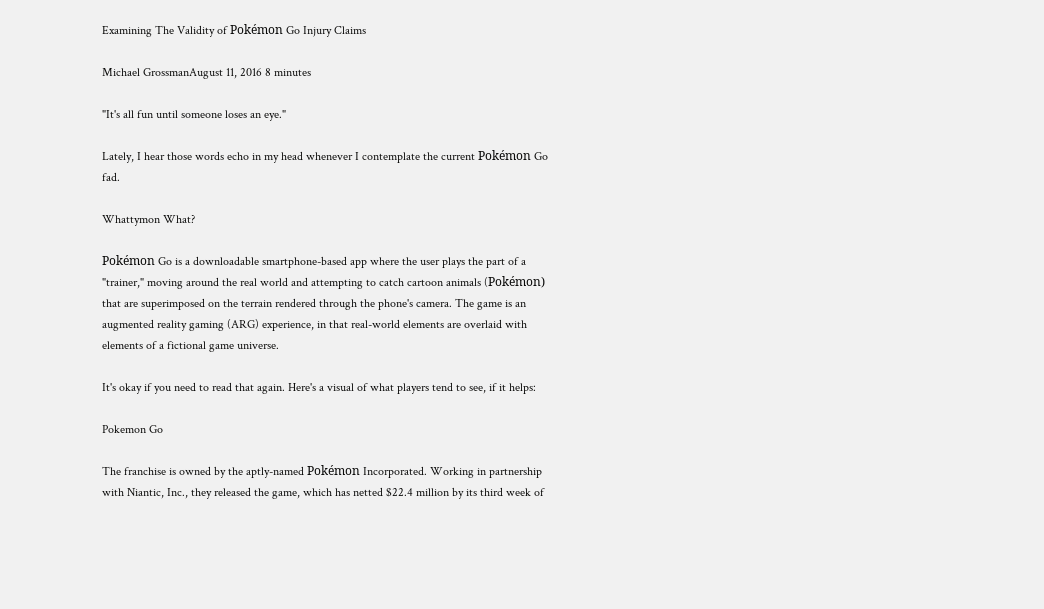Examining The Validity of Pokémon Go Injury Claims

Michael GrossmanAugust 11, 2016 8 minutes

"It's all fun until someone loses an eye."

Lately, I hear those words echo in my head whenever I contemplate the current Pokémon Go fad.

Whattymon What?

Pokémon Go is a downloadable smartphone-based app where the user plays the part of a "trainer," moving around the real world and attempting to catch cartoon animals (Pokémon) that are superimposed on the terrain rendered through the phone's camera. The game is an augmented reality gaming (ARG) experience, in that real-world elements are overlaid with elements of a fictional game universe.

It's okay if you need to read that again. Here's a visual of what players tend to see, if it helps:

Pokemon Go

The franchise is owned by the aptly-named Pokémon Incorporated. Working in partnership with Niantic, Inc., they released the game, which has netted $22.4 million by its third week of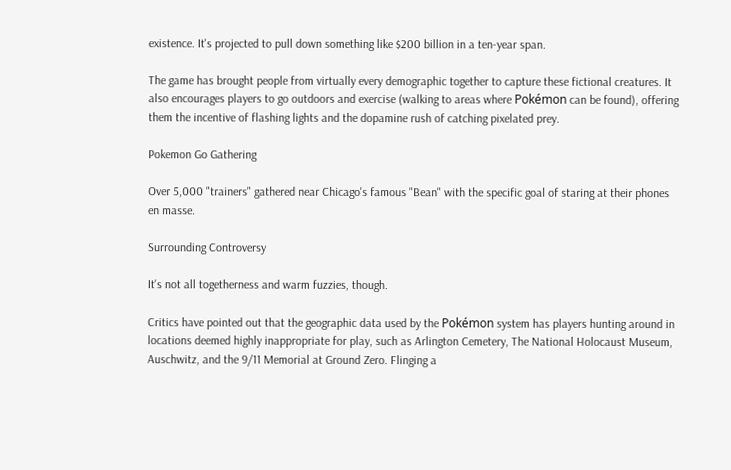existence. It's projected to pull down something like $200 billion in a ten-year span.

The game has brought people from virtually every demographic together to capture these fictional creatures. It also encourages players to go outdoors and exercise (walking to areas where Pokémon can be found), offering them the incentive of flashing lights and the dopamine rush of catching pixelated prey.

Pokemon Go Gathering

Over 5,000 "trainers" gathered near Chicago's famous "Bean" with the specific goal of staring at their phones en masse.

Surrounding Controversy

It's not all togetherness and warm fuzzies, though.

Critics have pointed out that the geographic data used by the Pokémon system has players hunting around in locations deemed highly inappropriate for play, such as Arlington Cemetery, The National Holocaust Museum, Auschwitz, and the 9/11 Memorial at Ground Zero. Flinging a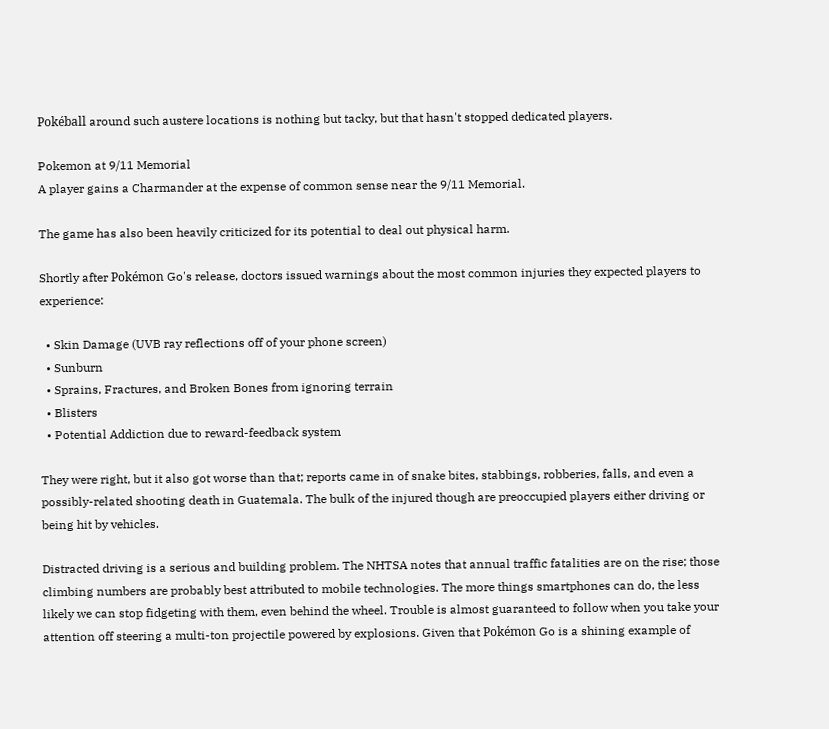Pokéball around such austere locations is nothing but tacky, but that hasn't stopped dedicated players.

Pokemon at 9/11 Memorial
A player gains a Charmander at the expense of common sense near the 9/11 Memorial.

The game has also been heavily criticized for its potential to deal out physical harm.

Shortly after Pokémon Go's release, doctors issued warnings about the most common injuries they expected players to experience:

  • Skin Damage (UVB ray reflections off of your phone screen)
  • Sunburn
  • Sprains, Fractures, and Broken Bones from ignoring terrain
  • Blisters
  • Potential Addiction due to reward-feedback system

They were right, but it also got worse than that; reports came in of snake bites, stabbings, robberies, falls, and even a possibly-related shooting death in Guatemala. The bulk of the injured though are preoccupied players either driving or being hit by vehicles.

Distracted driving is a serious and building problem. The NHTSA notes that annual traffic fatalities are on the rise; those climbing numbers are probably best attributed to mobile technologies. The more things smartphones can do, the less likely we can stop fidgeting with them, even behind the wheel. Trouble is almost guaranteed to follow when you take your attention off steering a multi-ton projectile powered by explosions. Given that Pokémon Go is a shining example of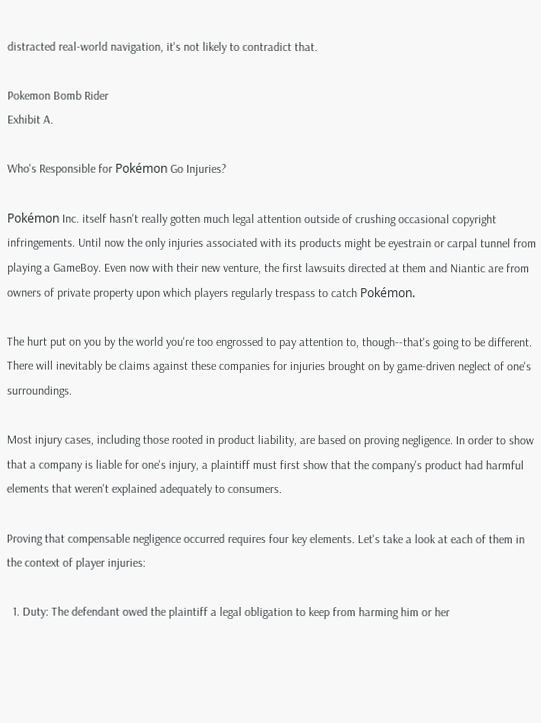distracted real-world navigation, it's not likely to contradict that.

Pokemon Bomb Rider
Exhibit A.

Who's Responsible for Pokémon Go Injuries?

Pokémon Inc. itself hasn't really gotten much legal attention outside of crushing occasional copyright infringements. Until now the only injuries associated with its products might be eyestrain or carpal tunnel from playing a GameBoy. Even now with their new venture, the first lawsuits directed at them and Niantic are from owners of private property upon which players regularly trespass to catch Pokémon.

The hurt put on you by the world you're too engrossed to pay attention to, though--that's going to be different. There will inevitably be claims against these companies for injuries brought on by game-driven neglect of one's surroundings.

Most injury cases, including those rooted in product liability, are based on proving negligence. In order to show that a company is liable for one's injury, a plaintiff must first show that the company's product had harmful elements that weren't explained adequately to consumers.

Proving that compensable negligence occurred requires four key elements. Let's take a look at each of them in the context of player injuries:

  1. Duty: The defendant owed the plaintiff a legal obligation to keep from harming him or her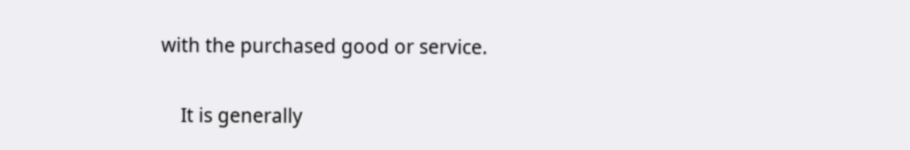with the purchased good or service.

    It is generally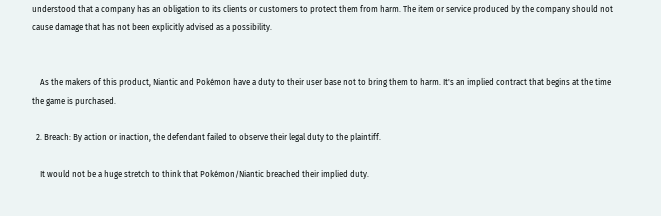understood that a company has an obligation to its clients or customers to protect them from harm. The item or service produced by the company should not cause damage that has not been explicitly advised as a possibility.


    As the makers of this product, Niantic and Pokémon have a duty to their user base not to bring them to harm. It's an implied contract that begins at the time the game is purchased.

  2. Breach: By action or inaction, the defendant failed to observe their legal duty to the plaintiff.

    It would not be a huge stretch to think that Pokémon/Niantic breached their implied duty.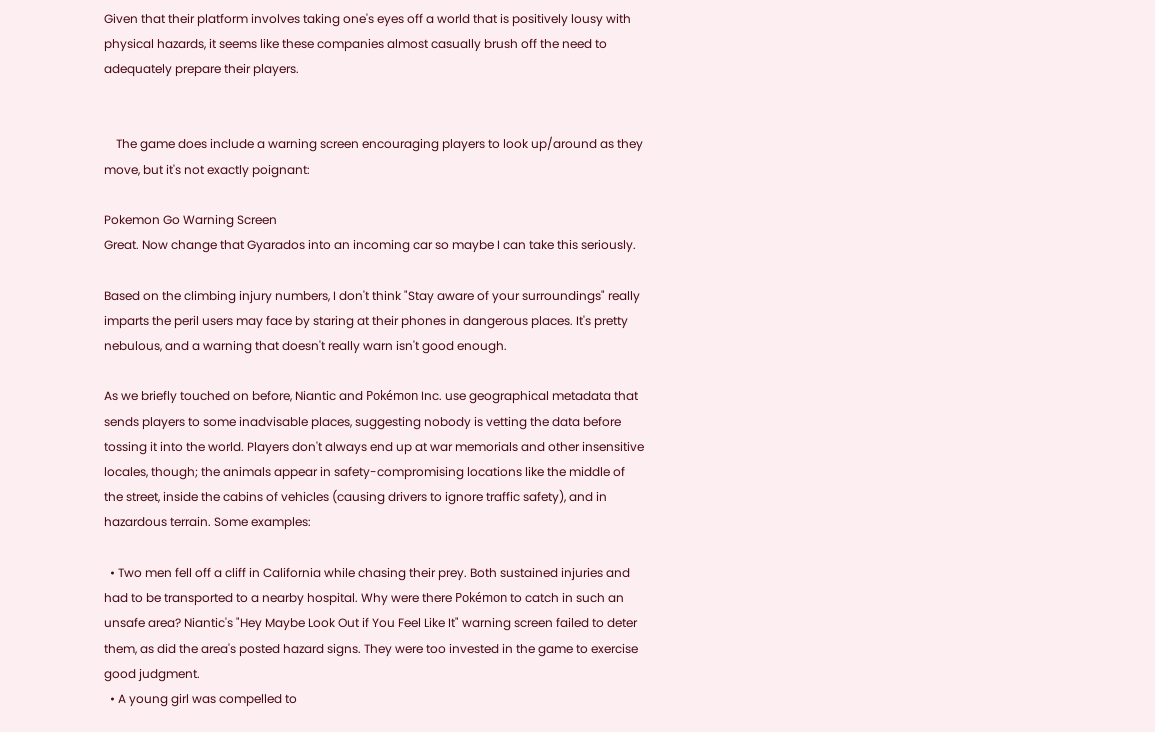Given that their platform involves taking one's eyes off a world that is positively lousy with physical hazards, it seems like these companies almost casually brush off the need to adequately prepare their players.


    The game does include a warning screen encouraging players to look up/around as they move, but it's not exactly poignant:

Pokemon Go Warning Screen
Great. Now change that Gyarados into an incoming car so maybe I can take this seriously.

Based on the climbing injury numbers, I don't think "Stay aware of your surroundings" really imparts the peril users may face by staring at their phones in dangerous places. It's pretty nebulous, and a warning that doesn't really warn isn't good enough.

As we briefly touched on before, Niantic and Pokémon Inc. use geographical metadata that sends players to some inadvisable places, suggesting nobody is vetting the data before tossing it into the world. Players don't always end up at war memorials and other insensitive locales, though; the animals appear in safety-compromising locations like the middle of the street, inside the cabins of vehicles (causing drivers to ignore traffic safety), and in hazardous terrain. Some examples:

  • Two men fell off a cliff in California while chasing their prey. Both sustained injuries and had to be transported to a nearby hospital. Why were there Pokémon to catch in such an unsafe area? Niantic's "Hey Maybe Look Out if You Feel Like It" warning screen failed to deter them, as did the area's posted hazard signs. They were too invested in the game to exercise good judgment.
  • A young girl was compelled to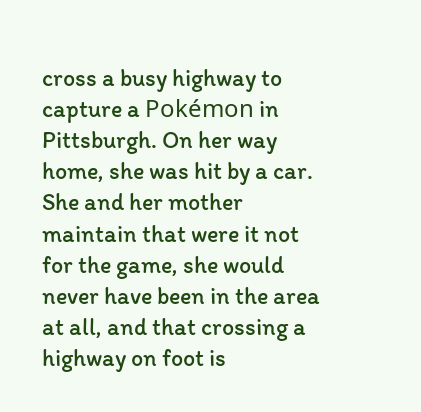cross a busy highway to capture a Pokémon in Pittsburgh. On her way home, she was hit by a car. She and her mother maintain that were it not for the game, she would never have been in the area at all, and that crossing a highway on foot is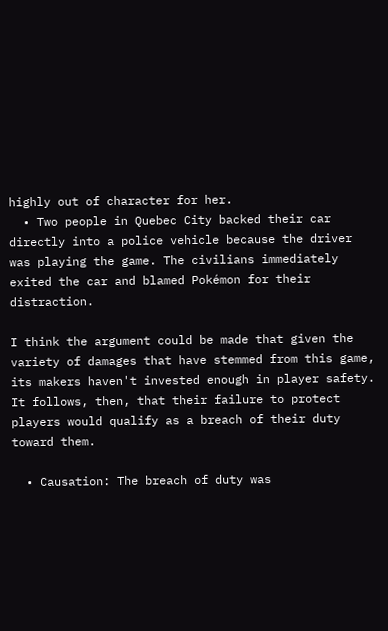highly out of character for her.
  • Two people in Quebec City backed their car directly into a police vehicle because the driver was playing the game. The civilians immediately exited the car and blamed Pokémon for their distraction.

I think the argument could be made that given the variety of damages that have stemmed from this game, its makers haven't invested enough in player safety. It follows, then, that their failure to protect players would qualify as a breach of their duty toward them.

  • Causation: The breach of duty was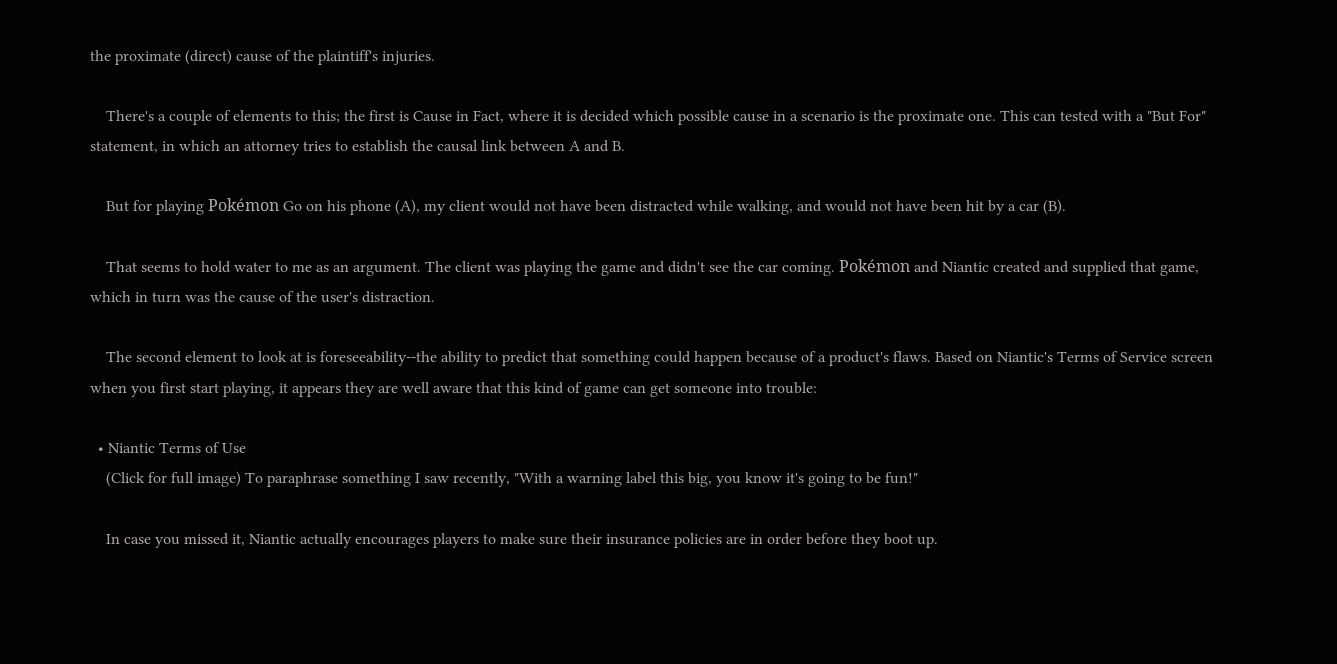the proximate (direct) cause of the plaintiff's injuries.

    There's a couple of elements to this; the first is Cause in Fact, where it is decided which possible cause in a scenario is the proximate one. This can tested with a "But For" statement, in which an attorney tries to establish the causal link between A and B.

    But for playing Pokémon Go on his phone (A), my client would not have been distracted while walking, and would not have been hit by a car (B).

    That seems to hold water to me as an argument. The client was playing the game and didn't see the car coming. Pokémon and Niantic created and supplied that game, which in turn was the cause of the user's distraction.

    The second element to look at is foreseeability--the ability to predict that something could happen because of a product's flaws. Based on Niantic's Terms of Service screen when you first start playing, it appears they are well aware that this kind of game can get someone into trouble:

  • Niantic Terms of Use
    (Click for full image) To paraphrase something I saw recently, "With a warning label this big, you know it's going to be fun!"

    In case you missed it, Niantic actually encourages players to make sure their insurance policies are in order before they boot up.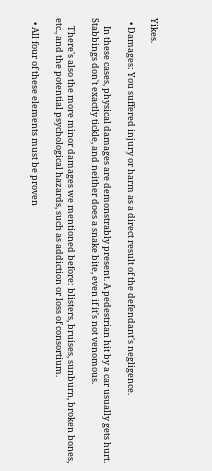Yikes.

  • Damages: You suffered injury or harm as a direct result of the defendant's negligence.

    In these cases, physical damages are demonstrably present. A pedestrian hit by a car usually gets hurt. Stabbings don't exactly tickle, and neither does a snake bite, even if it's not venomous.

    There's also the more minor damages we mentioned before: blisters, bruises, sunburn, broken bones, etc., and the potential psychological hazards, such as addiction or loss of consortium.

  • All four of these elements must be proven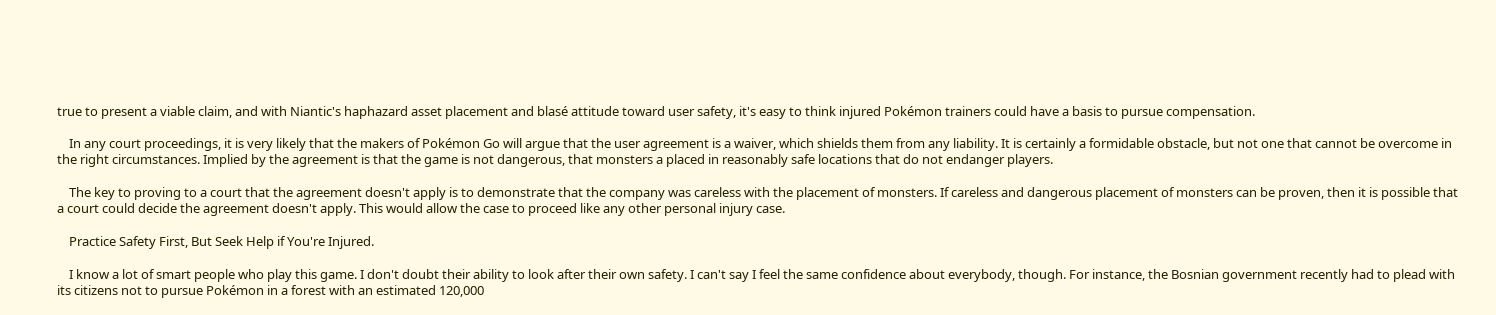true to present a viable claim, and with Niantic's haphazard asset placement and blasé attitude toward user safety, it's easy to think injured Pokémon trainers could have a basis to pursue compensation.

    In any court proceedings, it is very likely that the makers of Pokémon Go will argue that the user agreement is a waiver, which shields them from any liability. It is certainly a formidable obstacle, but not one that cannot be overcome in the right circumstances. Implied by the agreement is that the game is not dangerous, that monsters a placed in reasonably safe locations that do not endanger players.

    The key to proving to a court that the agreement doesn't apply is to demonstrate that the company was careless with the placement of monsters. If careless and dangerous placement of monsters can be proven, then it is possible that a court could decide the agreement doesn't apply. This would allow the case to proceed like any other personal injury case.

    Practice Safety First, But Seek Help if You're Injured.

    I know a lot of smart people who play this game. I don't doubt their ability to look after their own safety. I can't say I feel the same confidence about everybody, though. For instance, the Bosnian government recently had to plead with its citizens not to pursue Pokémon in a forest with an estimated 120,000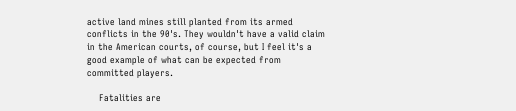active land mines still planted from its armed conflicts in the 90's. They wouldn't have a valid claim in the American courts, of course, but I feel it's a good example of what can be expected from committed players.

    Fatalities are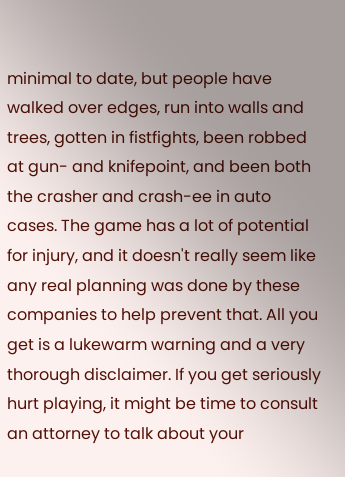minimal to date, but people have walked over edges, run into walls and trees, gotten in fistfights, been robbed at gun- and knifepoint, and been both the crasher and crash-ee in auto cases. The game has a lot of potential for injury, and it doesn't really seem like any real planning was done by these companies to help prevent that. All you get is a lukewarm warning and a very thorough disclaimer. If you get seriously hurt playing, it might be time to consult an attorney to talk about your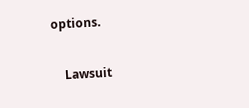options.

    Lawsuit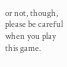or not, though, please be careful when you play this game.